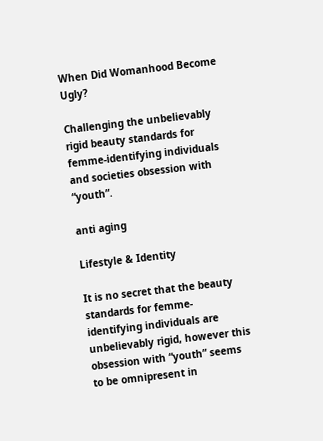When Did Womanhood Become Ugly?

Challenging the unbelievably rigid beauty standards for femme-identifying individuals and societies obsession with “youth”.

anti aging

Lifestyle & Identity

It is no secret that the beauty standards for femme-identifying individuals are unbelievably rigid, however this obsession with “youth” seems to be omnipresent in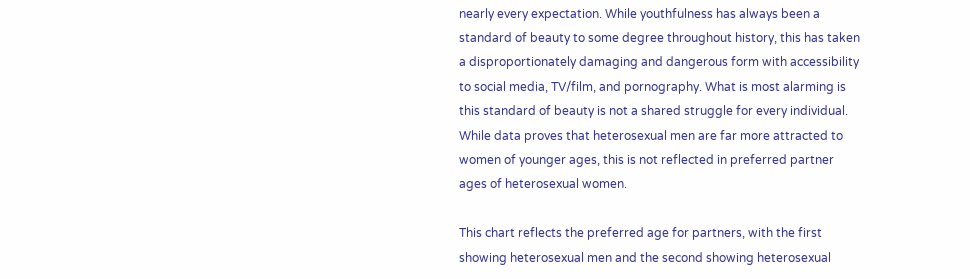nearly every expectation. While youthfulness has always been a standard of beauty to some degree throughout history, this has taken a disproportionately damaging and dangerous form with accessibility to social media, TV/film, and pornography. What is most alarming is this standard of beauty is not a shared struggle for every individual. While data proves that heterosexual men are far more attracted to women of younger ages, this is not reflected in preferred partner ages of heterosexual women.

This chart reflects the preferred age for partners, with the first showing heterosexual men and the second showing heterosexual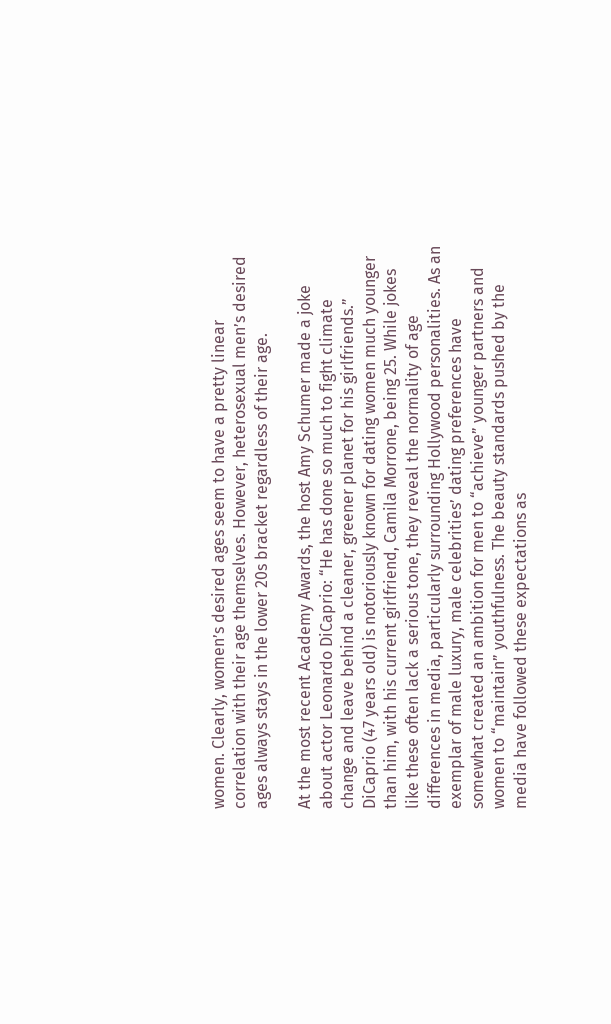women. Clearly, women’s desired ages seem to have a pretty linear correlation with their age themselves. However, heterosexual men’s desired ages always stays in the lower 20s bracket regardless of their age.

At the most recent Academy Awards, the host Amy Schumer made a joke about actor Leonardo DiCaprio: “He has done so much to fight climate change and leave behind a cleaner, greener planet for his girlfriends.” DiCaprio (47 years old) is notoriously known for dating women much younger than him, with his current girlfriend, Camila Morrone, being 25. While jokes like these often lack a serious tone, they reveal the normality of age differences in media, particularly surrounding Hollywood personalities. As an exemplar of male luxury, male celebrities’ dating preferences have somewhat created an ambition for men to “achieve” younger partners and women to “maintain” youthfulness. The beauty standards pushed by the media have followed these expectations as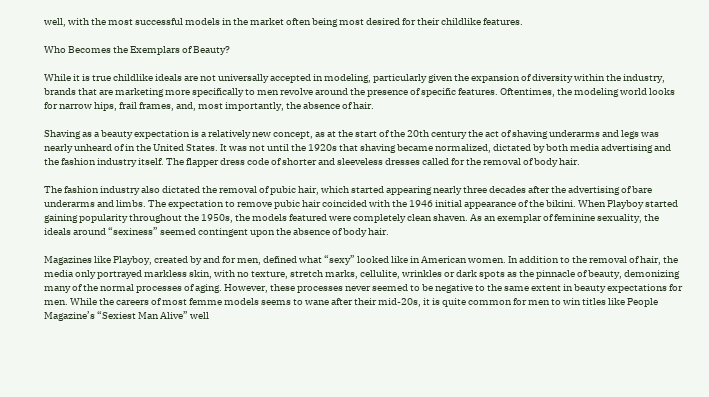well, with the most successful models in the market often being most desired for their childlike features.

Who Becomes the Exemplars of Beauty?

While it is true childlike ideals are not universally accepted in modeling, particularly given the expansion of diversity within the industry, brands that are marketing more specifically to men revolve around the presence of specific features. Oftentimes, the modeling world looks for narrow hips, frail frames, and, most importantly, the absence of hair.

Shaving as a beauty expectation is a relatively new concept, as at the start of the 20th century the act of shaving underarms and legs was nearly unheard of in the United States. It was not until the 1920s that shaving became normalized, dictated by both media advertising and the fashion industry itself. The flapper dress code of shorter and sleeveless dresses called for the removal of body hair.

The fashion industry also dictated the removal of pubic hair, which started appearing nearly three decades after the advertising of bare underarms and limbs. The expectation to remove pubic hair coincided with the 1946 initial appearance of the bikini. When Playboy started gaining popularity throughout the 1950s, the models featured were completely clean shaven. As an exemplar of feminine sexuality, the ideals around “sexiness” seemed contingent upon the absence of body hair.

Magazines like Playboy, created by and for men, defined what “sexy” looked like in American women. In addition to the removal of hair, the media only portrayed markless skin, with no texture, stretch marks, cellulite, wrinkles or dark spots as the pinnacle of beauty, demonizing many of the normal processes of aging. However, these processes never seemed to be negative to the same extent in beauty expectations for men. While the careers of most femme models seems to wane after their mid-20s, it is quite common for men to win titles like People Magazine’s “Sexiest Man Alive” well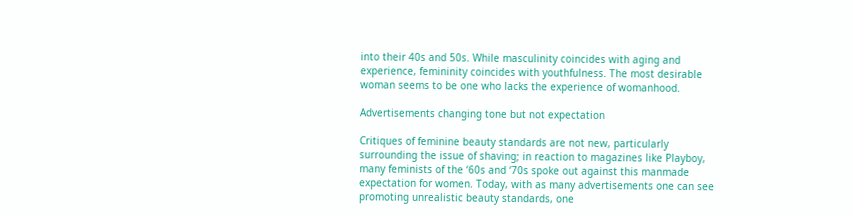into their 40s and 50s. While masculinity coincides with aging and experience, femininity coincides with youthfulness. The most desirable woman seems to be one who lacks the experience of womanhood.

Advertisements changing tone but not expectation

Critiques of feminine beauty standards are not new, particularly surrounding the issue of shaving; in reaction to magazines like Playboy, many feminists of the ‘60s and ‘70s spoke out against this manmade expectation for women. Today, with as many advertisements one can see promoting unrealistic beauty standards, one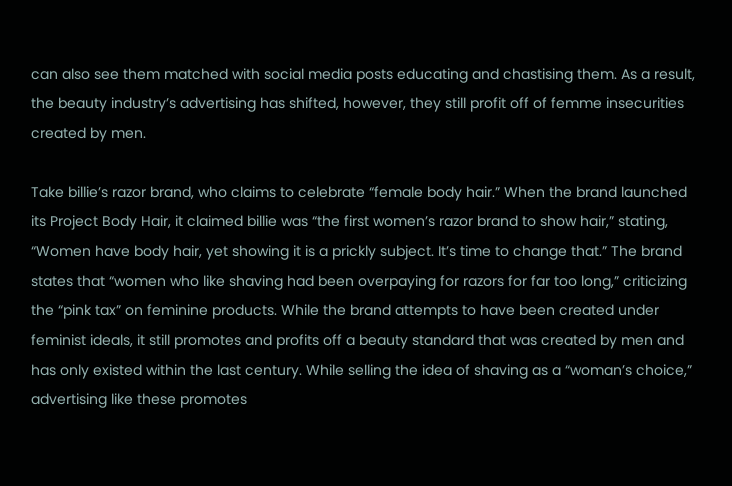can also see them matched with social media posts educating and chastising them. As a result, the beauty industry’s advertising has shifted, however, they still profit off of femme insecurities created by men.

Take billie’s razor brand, who claims to celebrate “female body hair.” When the brand launched its Project Body Hair, it claimed billie was “the first women’s razor brand to show hair,” stating, “Women have body hair, yet showing it is a prickly subject. It’s time to change that.” The brand states that “women who like shaving had been overpaying for razors for far too long,” criticizing the “pink tax” on feminine products. While the brand attempts to have been created under feminist ideals, it still promotes and profits off a beauty standard that was created by men and has only existed within the last century. While selling the idea of shaving as a “woman’s choice,” advertising like these promotes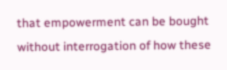that empowerment can be bought without interrogation of how these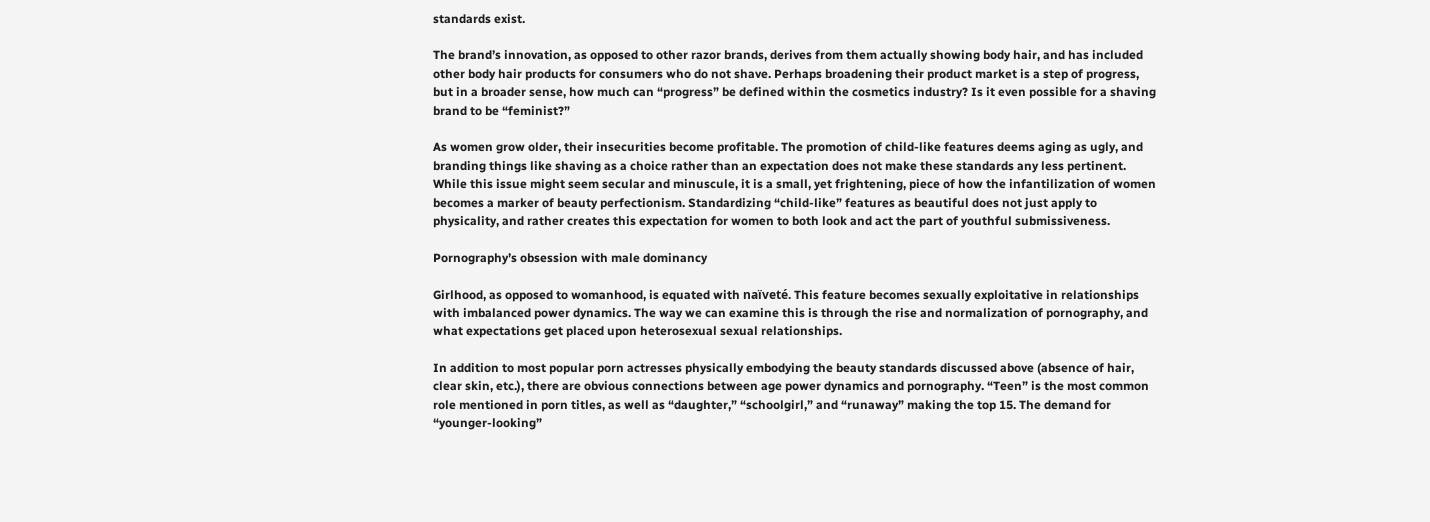standards exist.

The brand’s innovation, as opposed to other razor brands, derives from them actually showing body hair, and has included other body hair products for consumers who do not shave. Perhaps broadening their product market is a step of progress, but in a broader sense, how much can “progress” be defined within the cosmetics industry? Is it even possible for a shaving brand to be “feminist?”

As women grow older, their insecurities become profitable. The promotion of child-like features deems aging as ugly, and branding things like shaving as a choice rather than an expectation does not make these standards any less pertinent. While this issue might seem secular and minuscule, it is a small, yet frightening, piece of how the infantilization of women becomes a marker of beauty perfectionism. Standardizing “child-like” features as beautiful does not just apply to physicality, and rather creates this expectation for women to both look and act the part of youthful submissiveness.

Pornography’s obsession with male dominancy

Girlhood, as opposed to womanhood, is equated with naïveté. This feature becomes sexually exploitative in relationships with imbalanced power dynamics. The way we can examine this is through the rise and normalization of pornography, and what expectations get placed upon heterosexual sexual relationships.

In addition to most popular porn actresses physically embodying the beauty standards discussed above (absence of hair, clear skin, etc.), there are obvious connections between age power dynamics and pornography. “Teen” is the most common role mentioned in porn titles, as well as “daughter,” “schoolgirl,” and “runaway” making the top 15. The demand for “younger-looking”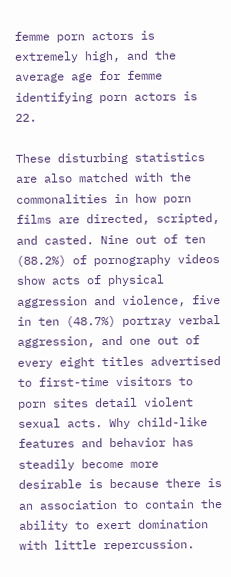femme porn actors is extremely high, and the average age for femme identifying porn actors is 22.

These disturbing statistics are also matched with the commonalities in how porn films are directed, scripted, and casted. Nine out of ten (88.2%) of pornography videos show acts of physical aggression and violence, five in ten (48.7%) portray verbal aggression, and one out of every eight titles advertised to first-time visitors to porn sites detail violent sexual acts. Why child-like features and behavior has steadily become more desirable is because there is an association to contain the ability to exert domination with little repercussion.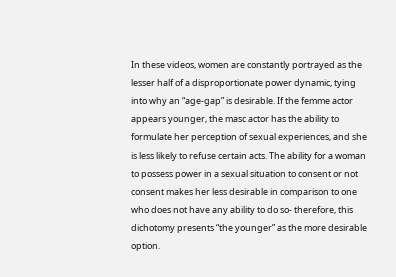In these videos, women are constantly portrayed as the lesser half of a disproportionate power dynamic, tying into why an “age-gap” is desirable. If the femme actor appears younger, the masc actor has the ability to formulate her perception of sexual experiences, and she is less likely to refuse certain acts. The ability for a woman to possess power in a sexual situation to consent or not consent makes her less desirable in comparison to one who does not have any ability to do so- therefore, this dichotomy presents “the younger” as the more desirable option.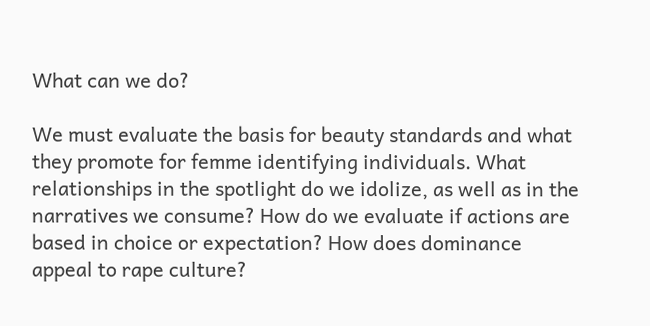What can we do?

We must evaluate the basis for beauty standards and what they promote for femme identifying individuals. What relationships in the spotlight do we idolize, as well as in the narratives we consume? How do we evaluate if actions are based in choice or expectation? How does dominance appeal to rape culture?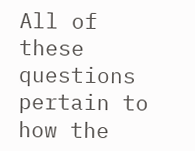All of these questions pertain to how the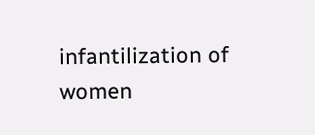infantilization of women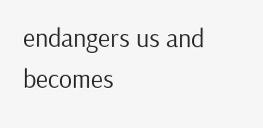endangers us and becomes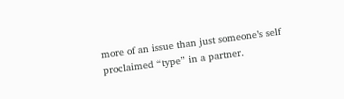more of an issue than just someone’s self proclaimed “type” in a partner.